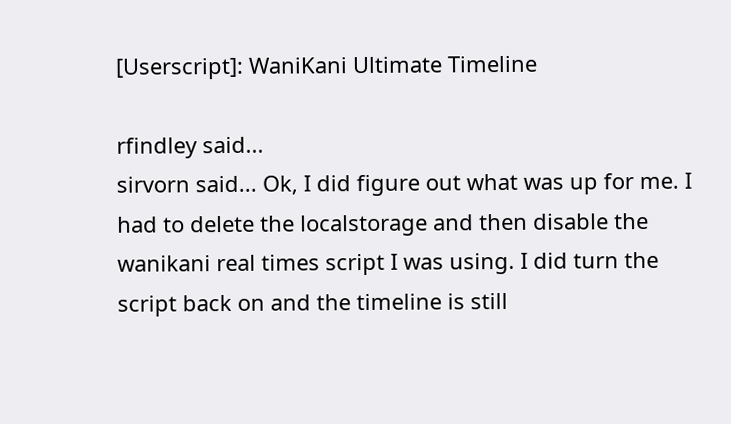[Userscript]: WaniKani Ultimate Timeline

rfindley said...
sirvorn said... Ok, I did figure out what was up for me. I had to delete the localstorage and then disable the wanikani real times script I was using. I did turn the script back on and the timeline is still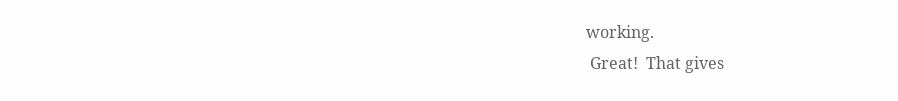working.
 Great!  That gives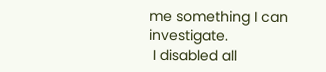me something I can investigate.
 I disabled all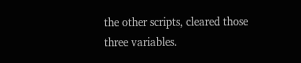the other scripts, cleared those three variables.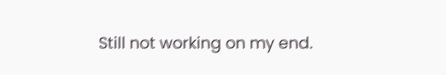Still not working on my end.